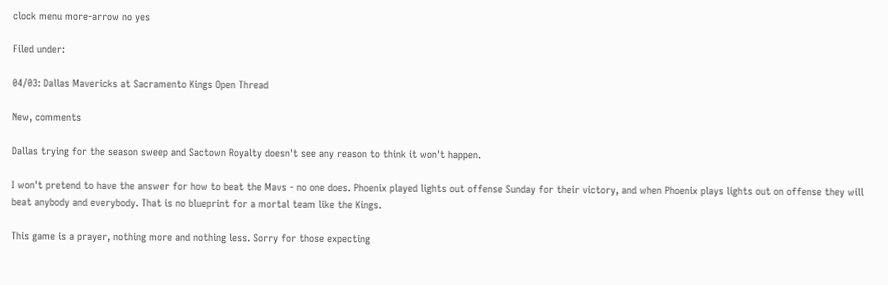clock menu more-arrow no yes

Filed under:

04/03: Dallas Mavericks at Sacramento Kings Open Thread

New, comments

Dallas trying for the season sweep and Sactown Royalty doesn't see any reason to think it won't happen.

I won't pretend to have the answer for how to beat the Mavs - no one does. Phoenix played lights out offense Sunday for their victory, and when Phoenix plays lights out on offense they will beat anybody and everybody. That is no blueprint for a mortal team like the Kings.

This game is a prayer, nothing more and nothing less. Sorry for those expecting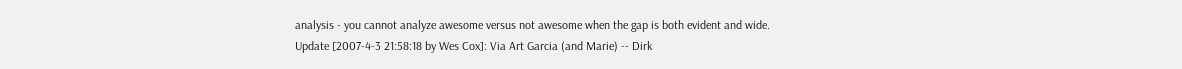analysis - you cannot analyze awesome versus not awesome when the gap is both evident and wide.
Update [2007-4-3 21:58:18 by Wes Cox]: Via Art Garcia (and Marie) -- Dirk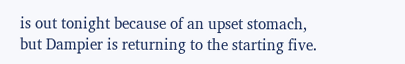is out tonight because of an upset stomach, but Dampier is returning to the starting five.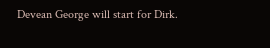Devean George will start for Dirk.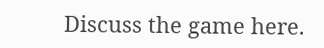Discuss the game here.